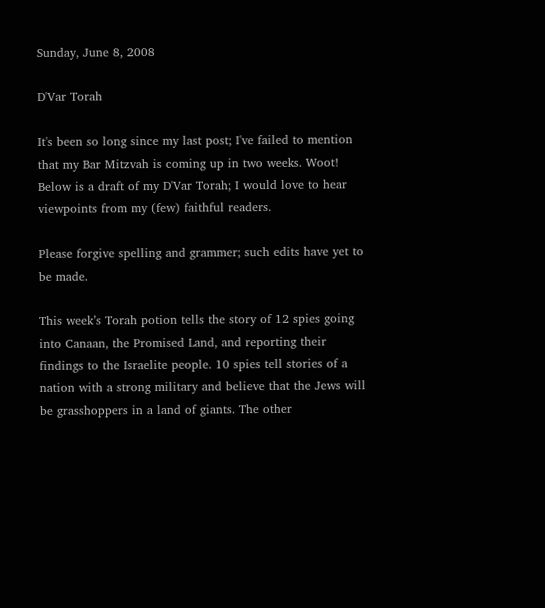Sunday, June 8, 2008

D'Var Torah

It's been so long since my last post; I've failed to mention that my Bar Mitzvah is coming up in two weeks. Woot! Below is a draft of my D'Var Torah; I would love to hear viewpoints from my (few) faithful readers.

Please forgive spelling and grammer; such edits have yet to be made.

This week’s Torah potion tells the story of 12 spies going into Canaan, the Promised Land, and reporting their findings to the Israelite people. 10 spies tell stories of a nation with a strong military and believe that the Jews will be grasshoppers in a land of giants. The other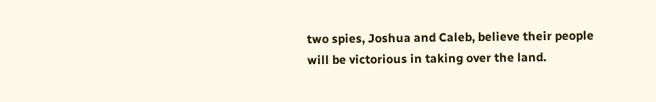two spies, Joshua and Caleb, believe their people will be victorious in taking over the land.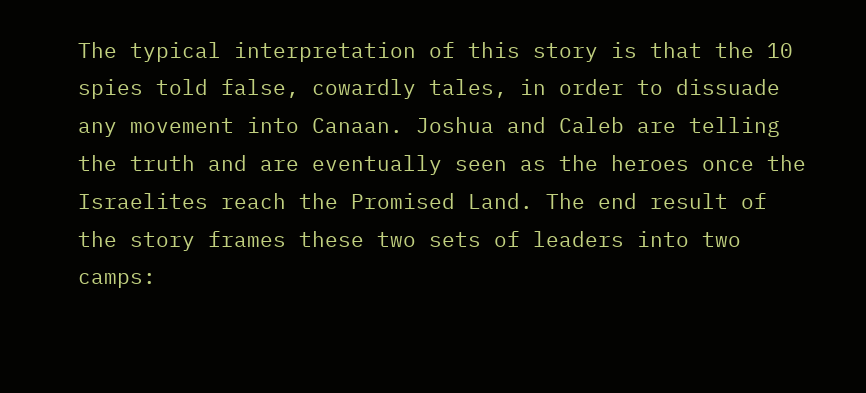The typical interpretation of this story is that the 10 spies told false, cowardly tales, in order to dissuade any movement into Canaan. Joshua and Caleb are telling the truth and are eventually seen as the heroes once the Israelites reach the Promised Land. The end result of the story frames these two sets of leaders into two camps: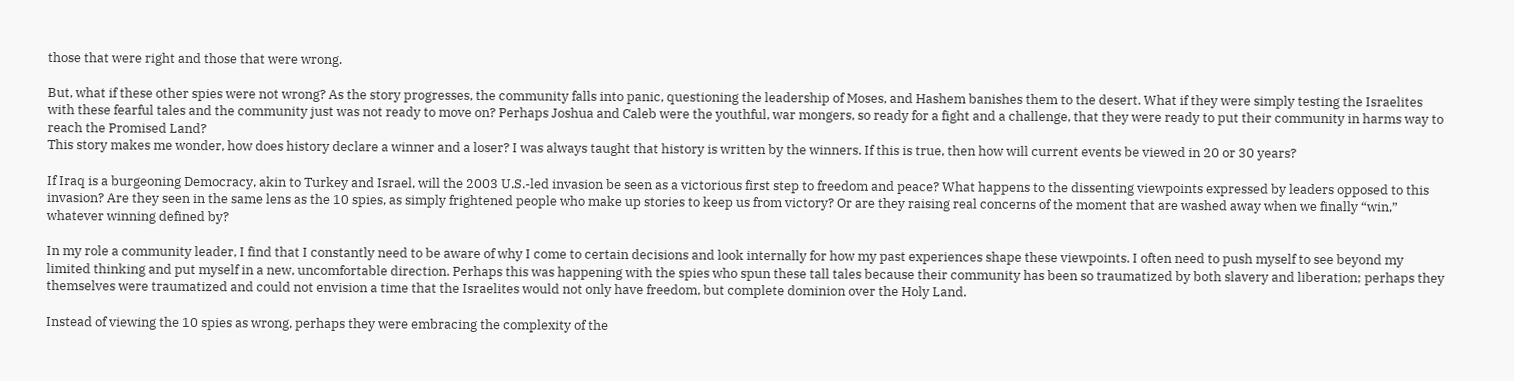those that were right and those that were wrong.

But, what if these other spies were not wrong? As the story progresses, the community falls into panic, questioning the leadership of Moses, and Hashem banishes them to the desert. What if they were simply testing the Israelites with these fearful tales and the community just was not ready to move on? Perhaps Joshua and Caleb were the youthful, war mongers, so ready for a fight and a challenge, that they were ready to put their community in harms way to reach the Promised Land?
This story makes me wonder, how does history declare a winner and a loser? I was always taught that history is written by the winners. If this is true, then how will current events be viewed in 20 or 30 years?

If Iraq is a burgeoning Democracy, akin to Turkey and Israel, will the 2003 U.S.-led invasion be seen as a victorious first step to freedom and peace? What happens to the dissenting viewpoints expressed by leaders opposed to this invasion? Are they seen in the same lens as the 10 spies, as simply frightened people who make up stories to keep us from victory? Or are they raising real concerns of the moment that are washed away when we finally “win,” whatever winning defined by?

In my role a community leader, I find that I constantly need to be aware of why I come to certain decisions and look internally for how my past experiences shape these viewpoints. I often need to push myself to see beyond my limited thinking and put myself in a new, uncomfortable direction. Perhaps this was happening with the spies who spun these tall tales because their community has been so traumatized by both slavery and liberation; perhaps they themselves were traumatized and could not envision a time that the Israelites would not only have freedom, but complete dominion over the Holy Land.

Instead of viewing the 10 spies as wrong, perhaps they were embracing the complexity of the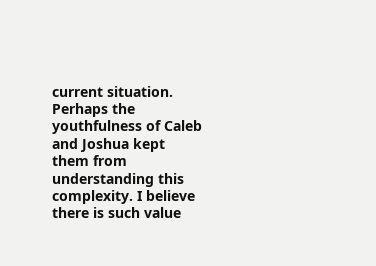current situation. Perhaps the youthfulness of Caleb and Joshua kept them from understanding this complexity. I believe there is such value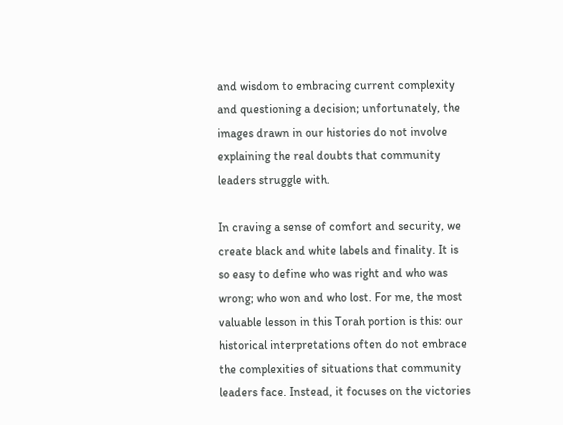and wisdom to embracing current complexity and questioning a decision; unfortunately, the images drawn in our histories do not involve explaining the real doubts that community leaders struggle with.

In craving a sense of comfort and security, we create black and white labels and finality. It is so easy to define who was right and who was wrong; who won and who lost. For me, the most valuable lesson in this Torah portion is this: our historical interpretations often do not embrace the complexities of situations that community leaders face. Instead, it focuses on the victories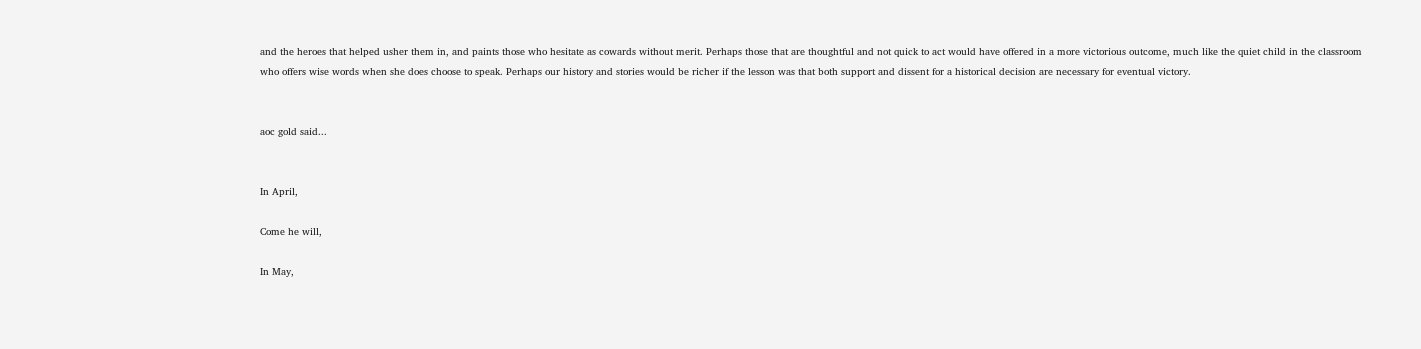and the heroes that helped usher them in, and paints those who hesitate as cowards without merit. Perhaps those that are thoughtful and not quick to act would have offered in a more victorious outcome, much like the quiet child in the classroom who offers wise words when she does choose to speak. Perhaps our history and stories would be richer if the lesson was that both support and dissent for a historical decision are necessary for eventual victory.


aoc gold said...


In April,

Come he will,

In May,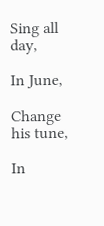Sing all day,

In June,

Change his tune,

In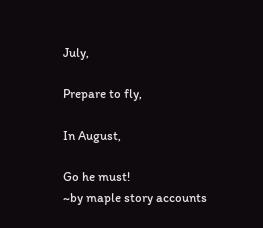July,

Prepare to fly,

In August,

Go he must!
~by maple story accounts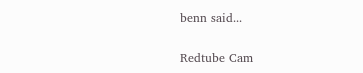benn said...

Redtube Cam